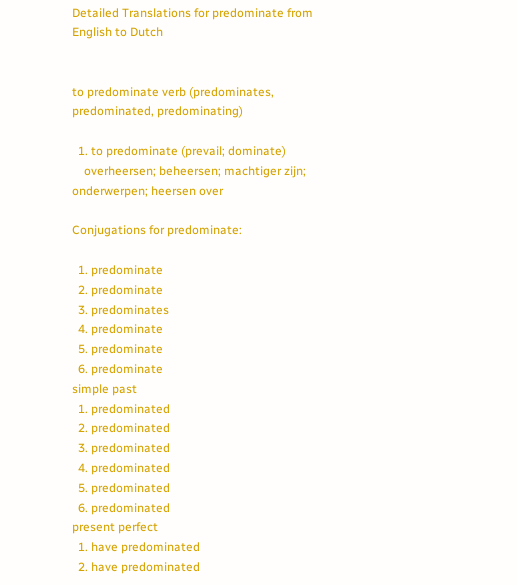Detailed Translations for predominate from English to Dutch


to predominate verb (predominates, predominated, predominating)

  1. to predominate (prevail; dominate)
    overheersen; beheersen; machtiger zijn; onderwerpen; heersen over

Conjugations for predominate:

  1. predominate
  2. predominate
  3. predominates
  4. predominate
  5. predominate
  6. predominate
simple past
  1. predominated
  2. predominated
  3. predominated
  4. predominated
  5. predominated
  6. predominated
present perfect
  1. have predominated
  2. have predominated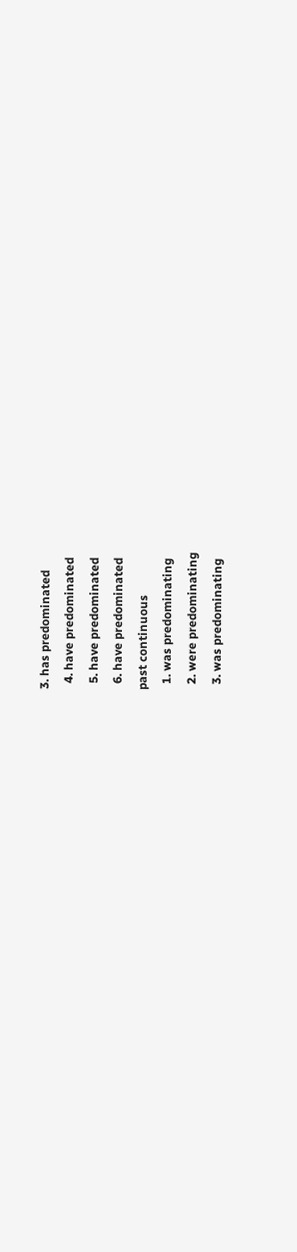3. has predominated
  4. have predominated
  5. have predominated
  6. have predominated
past continuous
  1. was predominating
  2. were predominating
  3. was predominating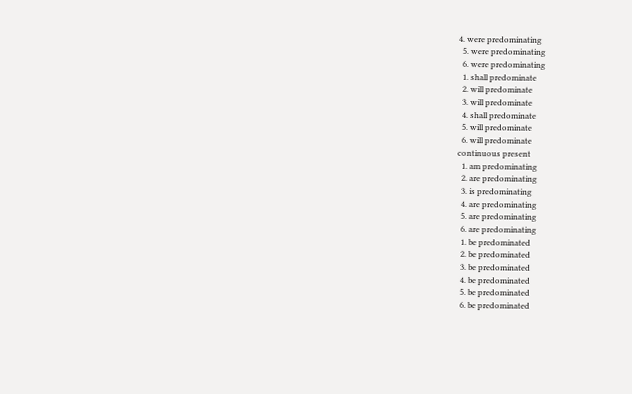4. were predominating
  5. were predominating
  6. were predominating
  1. shall predominate
  2. will predominate
  3. will predominate
  4. shall predominate
  5. will predominate
  6. will predominate
continuous present
  1. am predominating
  2. are predominating
  3. is predominating
  4. are predominating
  5. are predominating
  6. are predominating
  1. be predominated
  2. be predominated
  3. be predominated
  4. be predominated
  5. be predominated
  6. be predominated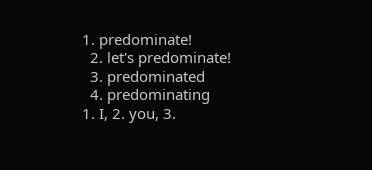1. predominate!
  2. let's predominate!
  3. predominated
  4. predominating
1. I, 2. you, 3.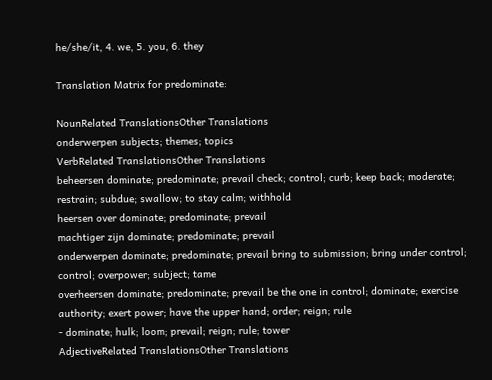he/she/it, 4. we, 5. you, 6. they

Translation Matrix for predominate:

NounRelated TranslationsOther Translations
onderwerpen subjects; themes; topics
VerbRelated TranslationsOther Translations
beheersen dominate; predominate; prevail check; control; curb; keep back; moderate; restrain; subdue; swallow; to stay calm; withhold
heersen over dominate; predominate; prevail
machtiger zijn dominate; predominate; prevail
onderwerpen dominate; predominate; prevail bring to submission; bring under control; control; overpower; subject; tame
overheersen dominate; predominate; prevail be the one in control; dominate; exercise authority; exert power; have the upper hand; order; reign; rule
- dominate; hulk; loom; prevail; reign; rule; tower
AdjectiveRelated TranslationsOther Translations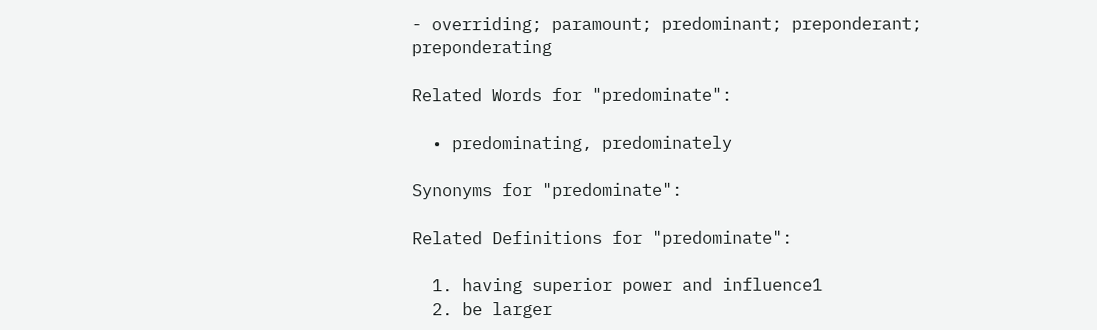- overriding; paramount; predominant; preponderant; preponderating

Related Words for "predominate":

  • predominating, predominately

Synonyms for "predominate":

Related Definitions for "predominate":

  1. having superior power and influence1
  2. be larger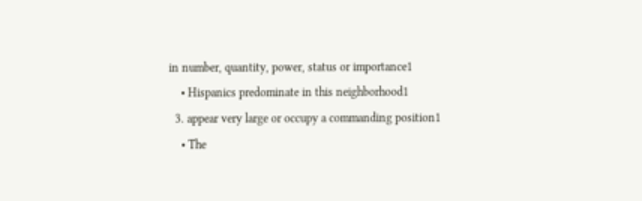in number, quantity, power, status or importance1
    • Hispanics predominate in this neighborhood1
  3. appear very large or occupy a commanding position1
    • The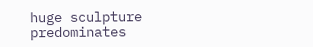huge sculpture predominates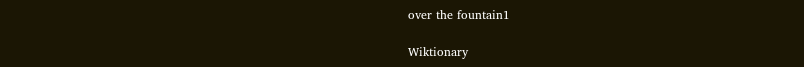over the fountain1

Wiktionary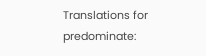Translations for predominate: